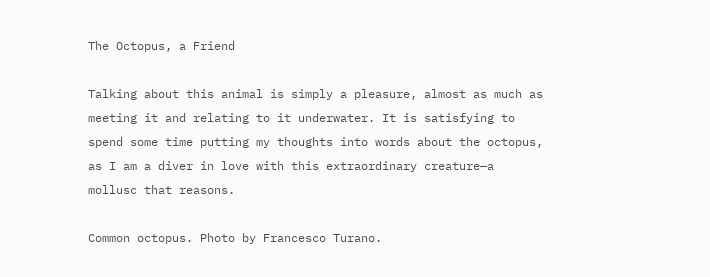The Octopus, a Friend

Talking about this animal is simply a pleasure, almost as much as meeting it and relating to it underwater. It is satisfying to spend some time putting my thoughts into words about the octopus, as I am a diver in love with this extraordinary creature—a mollusc that reasons.

Common octopus. Photo by Francesco Turano.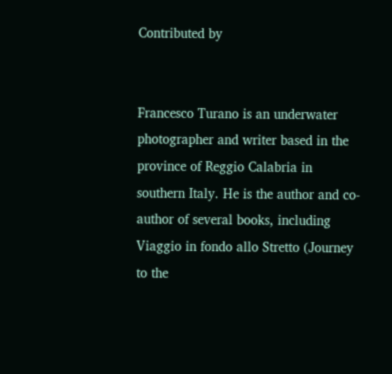Contributed by


Francesco Turano is an underwater photographer and writer based in the province of Reggio Calabria in southern Italy. He is the author and co-author of several books, including Viaggio in fondo allo Stretto (Journey to the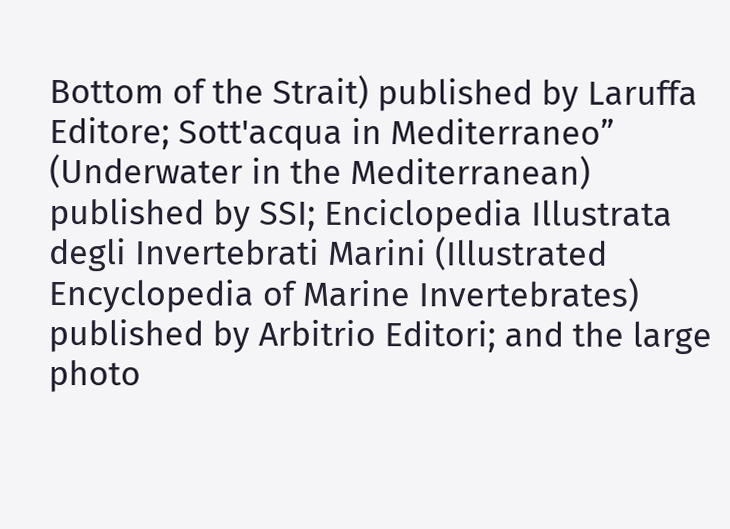Bottom of the Strait) published by Laruffa Editore; Sott'acqua in Mediterraneo” (Underwater in the Mediterranean) published by SSI; Enciclopedia Illustrata degli Invertebrati Marini (Illustrated Encyclopedia of Marine Invertebrates) published by Arbitrio Editori; and the large photo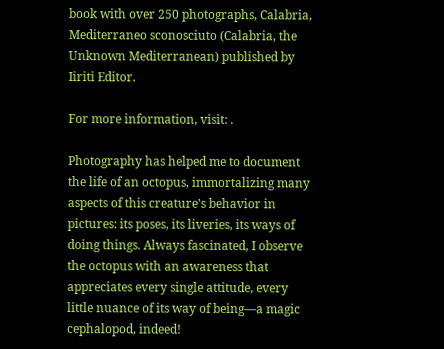book with over 250 photographs, Calabria, Mediterraneo sconosciuto (Calabria, the Unknown Mediterranean) published by Iiriti Editor.

For more information, visit: .

Photography has helped me to document the life of an octopus, immortalizing many aspects of this creature’s behavior in pictures: its poses, its liveries, its ways of doing things. Always fascinated, I observe the octopus with an awareness that appreciates every single attitude, every little nuance of its way of being—a magic cephalopod, indeed!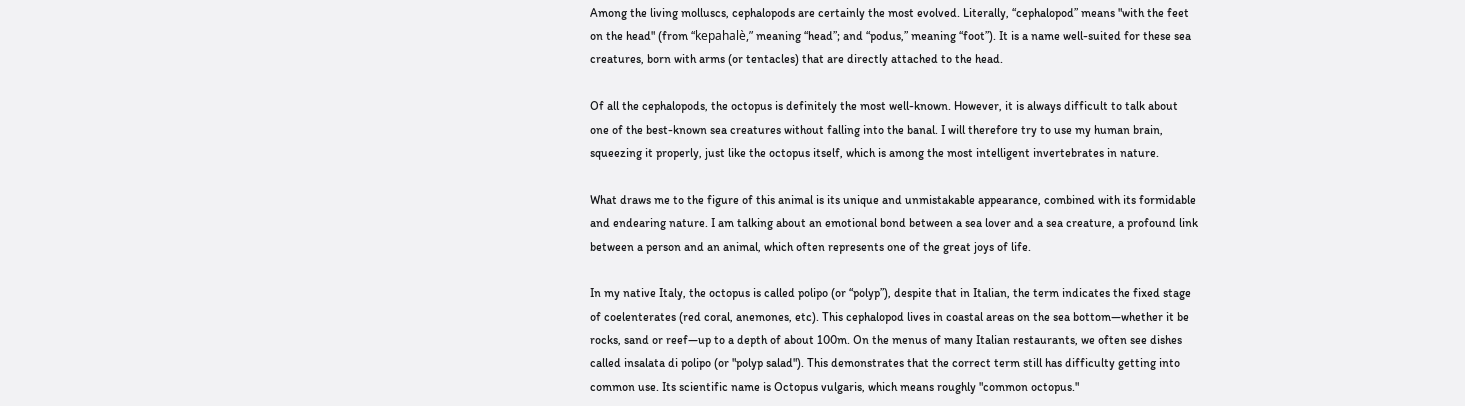Among the living molluscs, cephalopods are certainly the most evolved. Literally, “cephalopod” means "with the feet on the head" (from “kepahalè,” meaning “head”; and “podus,” meaning “foot”). It is a name well-suited for these sea creatures, born with arms (or tentacles) that are directly attached to the head.

Of all the cephalopods, the octopus is definitely the most well-known. However, it is always difficult to talk about one of the best-known sea creatures without falling into the banal. I will therefore try to use my human brain, squeezing it properly, just like the octopus itself, which is among the most intelligent invertebrates in nature.

What draws me to the figure of this animal is its unique and unmistakable appearance, combined with its formidable and endearing nature. I am talking about an emotional bond between a sea lover and a sea creature, a profound link between a person and an animal, which often represents one of the great joys of life.

In my native Italy, the octopus is called polipo (or “polyp”), despite that in Italian, the term indicates the fixed stage of coelenterates (red coral, anemones, etc). This cephalopod lives in coastal areas on the sea bottom—whether it be rocks, sand or reef—up to a depth of about 100m. On the menus of many Italian restaurants, we often see dishes called insalata di polipo (or "polyp salad"). This demonstrates that the correct term still has difficulty getting into common use. Its scientific name is Octopus vulgaris, which means roughly "common octopus."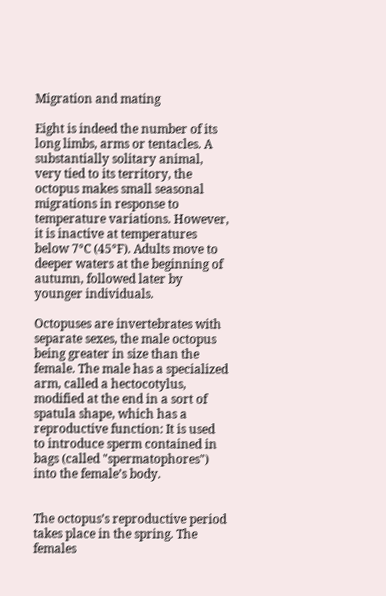Migration and mating

Eight is indeed the number of its long limbs, arms or tentacles. A substantially solitary animal, very tied to its territory, the octopus makes small seasonal migrations in response to temperature variations. However, it is inactive at temperatures below 7°C (45°F). Adults move to deeper waters at the beginning of autumn, followed later by younger individuals.

Octopuses are invertebrates with separate sexes, the male octopus being greater in size than the female. The male has a specialized arm, called a hectocotylus, modified at the end in a sort of spatula shape, which has a reproductive function: It is used to introduce sperm contained in bags (called "spermatophores") into the female’s body.


The octopus’s reproductive period takes place in the spring. The females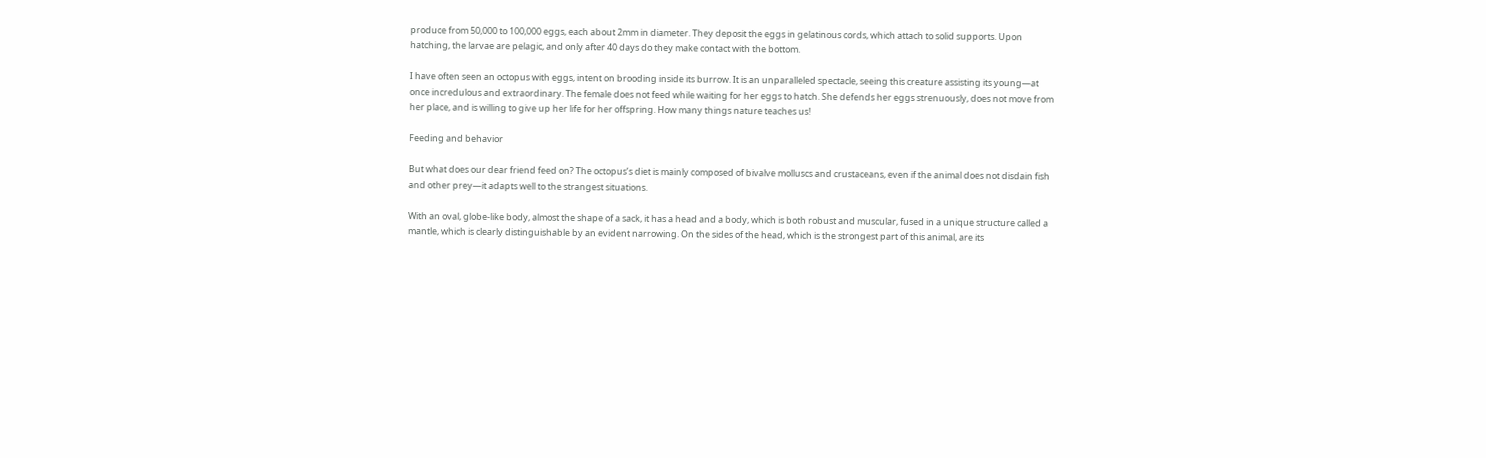produce from 50,000 to 100,000 eggs, each about 2mm in diameter. They deposit the eggs in gelatinous cords, which attach to solid supports. Upon hatching, the larvae are pelagic, and only after 40 days do they make contact with the bottom.

I have often seen an octopus with eggs, intent on brooding inside its burrow. It is an unparalleled spectacle, seeing this creature assisting its young—at once incredulous and extraordinary. The female does not feed while waiting for her eggs to hatch. She defends her eggs strenuously, does not move from her place, and is willing to give up her life for her offspring. How many things nature teaches us!

Feeding and behavior

But what does our dear friend feed on? The octopus’s diet is mainly composed of bivalve molluscs and crustaceans, even if the animal does not disdain fish and other prey—it adapts well to the strangest situations.

With an oval, globe-like body, almost the shape of a sack, it has a head and a body, which is both robust and muscular, fused in a unique structure called a mantle, which is clearly distinguishable by an evident narrowing. On the sides of the head, which is the strongest part of this animal, are its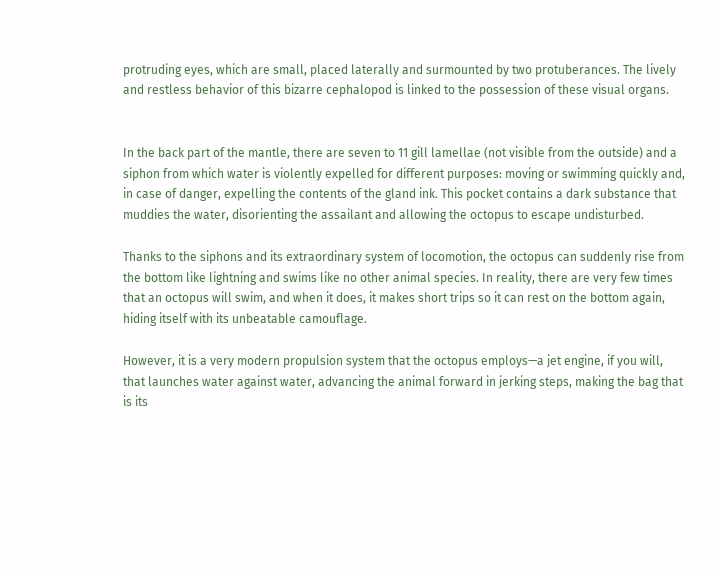protruding eyes, which are small, placed laterally and surmounted by two protuberances. The lively and restless behavior of this bizarre cephalopod is linked to the possession of these visual organs.


In the back part of the mantle, there are seven to 11 gill lamellae (not visible from the outside) and a siphon from which water is violently expelled for different purposes: moving or swimming quickly and, in case of danger, expelling the contents of the gland ink. This pocket contains a dark substance that muddies the water, disorienting the assailant and allowing the octopus to escape undisturbed.

Thanks to the siphons and its extraordinary system of locomotion, the octopus can suddenly rise from the bottom like lightning and swims like no other animal species. In reality, there are very few times that an octopus will swim, and when it does, it makes short trips so it can rest on the bottom again, hiding itself with its unbeatable camouflage.

However, it is a very modern propulsion system that the octopus employs—a jet engine, if you will, that launches water against water, advancing the animal forward in jerking steps, making the bag that is its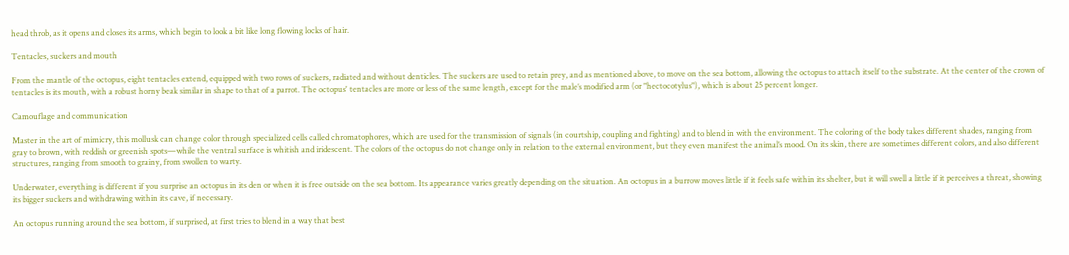head throb, as it opens and closes its arms, which begin to look a bit like long flowing locks of hair.

Tentacles, suckers and mouth

From the mantle of the octopus, eight tentacles extend, equipped with two rows of suckers, radiated and without denticles. The suckers are used to retain prey, and as mentioned above, to move on the sea bottom, allowing the octopus to attach itself to the substrate. At the center of the crown of tentacles is its mouth, with a robust horny beak similar in shape to that of a parrot. The octopus' tentacles are more or less of the same length, except for the male’s modified arm (or "hectocotylus"), which is about 25 percent longer.

Camouflage and communication

Master in the art of mimicry, this mollusk can change color through specialized cells called chromatophores, which are used for the transmission of signals (in courtship, coupling and fighting) and to blend in with the environment. The coloring of the body takes different shades, ranging from gray to brown, with reddish or greenish spots—while the ventral surface is whitish and iridescent. The colors of the octopus do not change only in relation to the external environment, but they even manifest the animal’s mood. On its skin, there are sometimes different colors, and also different structures, ranging from smooth to grainy, from swollen to warty.

Underwater, everything is different if you surprise an octopus in its den or when it is free outside on the sea bottom. Its appearance varies greatly depending on the situation. An octopus in a burrow moves little if it feels safe within its shelter, but it will swell a little if it perceives a threat, showing its bigger suckers and withdrawing within its cave, if necessary.

An octopus running around the sea bottom, if surprised, at first tries to blend in a way that best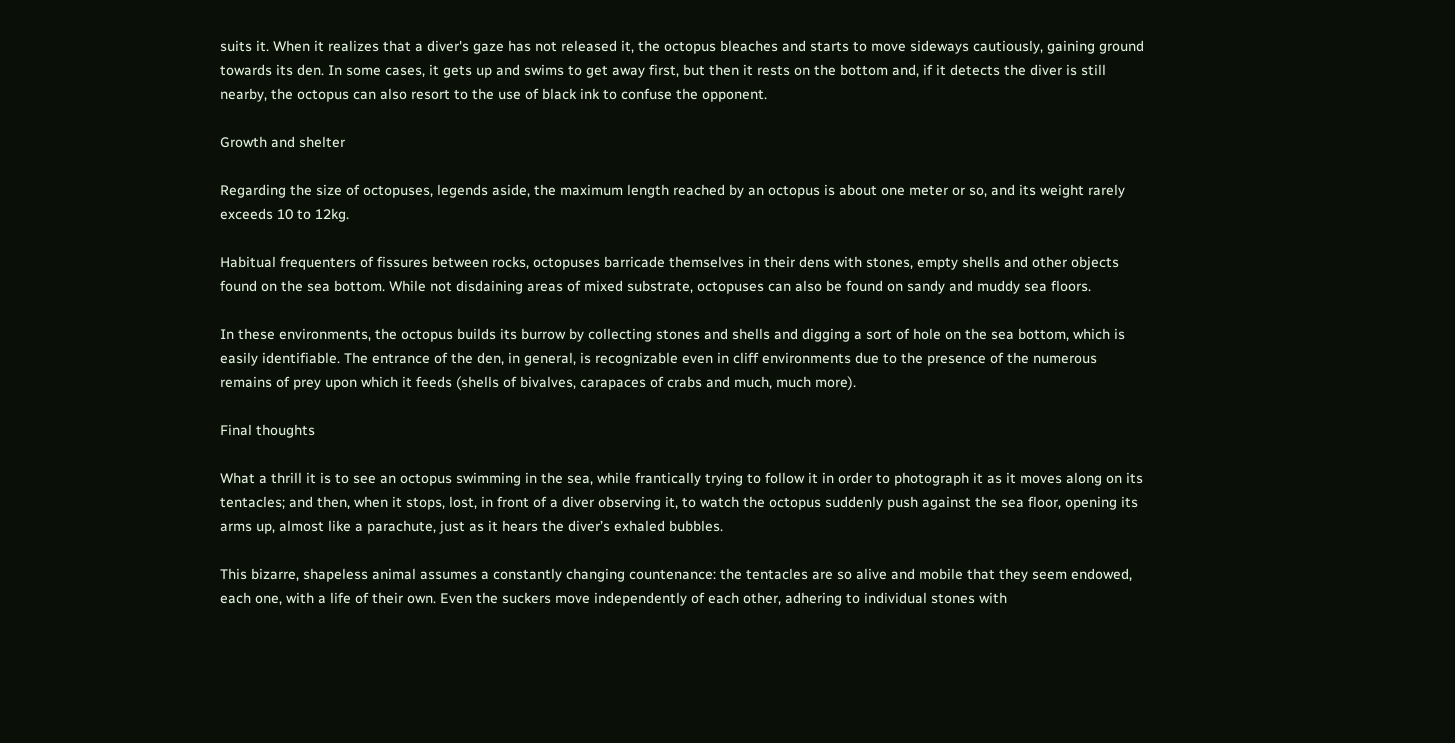suits it. When it realizes that a diver's gaze has not released it, the octopus bleaches and starts to move sideways cautiously, gaining ground towards its den. In some cases, it gets up and swims to get away first, but then it rests on the bottom and, if it detects the diver is still nearby, the octopus can also resort to the use of black ink to confuse the opponent.

Growth and shelter

Regarding the size of octopuses, legends aside, the maximum length reached by an octopus is about one meter or so, and its weight rarely exceeds 10 to 12kg.

Habitual frequenters of fissures between rocks, octopuses barricade themselves in their dens with stones, empty shells and other objects found on the sea bottom. While not disdaining areas of mixed substrate, octopuses can also be found on sandy and muddy sea floors.

In these environments, the octopus builds its burrow by collecting stones and shells and digging a sort of hole on the sea bottom, which is easily identifiable. The entrance of the den, in general, is recognizable even in cliff environments due to the presence of the numerous remains of prey upon which it feeds (shells of bivalves, carapaces of crabs and much, much more).

Final thoughts

What a thrill it is to see an octopus swimming in the sea, while frantically trying to follow it in order to photograph it as it moves along on its tentacles; and then, when it stops, lost, in front of a diver observing it, to watch the octopus suddenly push against the sea floor, opening its arms up, almost like a parachute, just as it hears the diver’s exhaled bubbles.

This bizarre, shapeless animal assumes a constantly changing countenance: the tentacles are so alive and mobile that they seem endowed, each one, with a life of their own. Even the suckers move independently of each other, adhering to individual stones with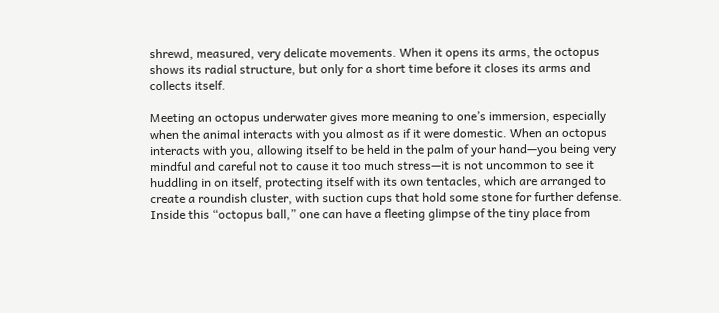shrewd, measured, very delicate movements. When it opens its arms, the octopus shows its radial structure, but only for a short time before it closes its arms and collects itself.

Meeting an octopus underwater gives more meaning to one’s immersion, especially when the animal interacts with you almost as if it were domestic. When an octopus interacts with you, allowing itself to be held in the palm of your hand—you being very mindful and careful not to cause it too much stress—it is not uncommon to see it huddling in on itself, protecting itself with its own tentacles, which are arranged to create a roundish cluster, with suction cups that hold some stone for further defense. Inside this “octopus ball,” one can have a fleeting glimpse of the tiny place from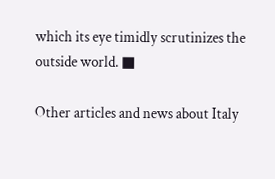which its eye timidly scrutinizes the outside world. ■

Other articles and news about Italy